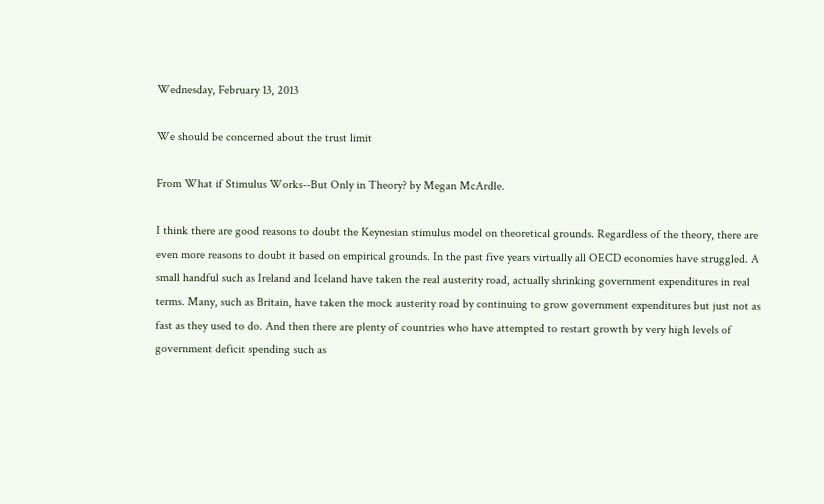Wednesday, February 13, 2013

We should be concerned about the trust limit

From What if Stimulus Works--But Only in Theory? by Megan McArdle.

I think there are good reasons to doubt the Keynesian stimulus model on theoretical grounds. Regardless of the theory, there are even more reasons to doubt it based on empirical grounds. In the past five years virtually all OECD economies have struggled. A small handful such as Ireland and Iceland have taken the real austerity road, actually shrinking government expenditures in real terms. Many, such as Britain, have taken the mock austerity road by continuing to grow government expenditures but just not as fast as they used to do. And then there are plenty of countries who have attempted to restart growth by very high levels of government deficit spending such as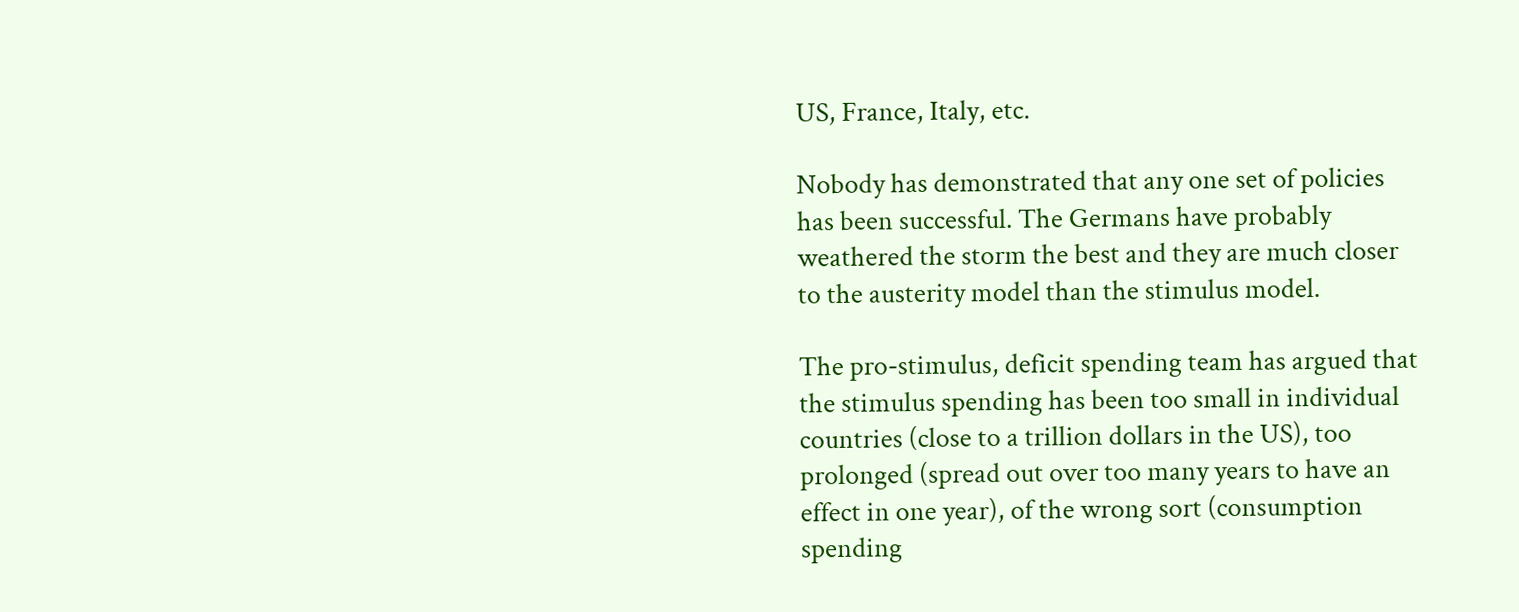US, France, Italy, etc.

Nobody has demonstrated that any one set of policies has been successful. The Germans have probably weathered the storm the best and they are much closer to the austerity model than the stimulus model.

The pro-stimulus, deficit spending team has argued that the stimulus spending has been too small in individual countries (close to a trillion dollars in the US), too prolonged (spread out over too many years to have an effect in one year), of the wrong sort (consumption spending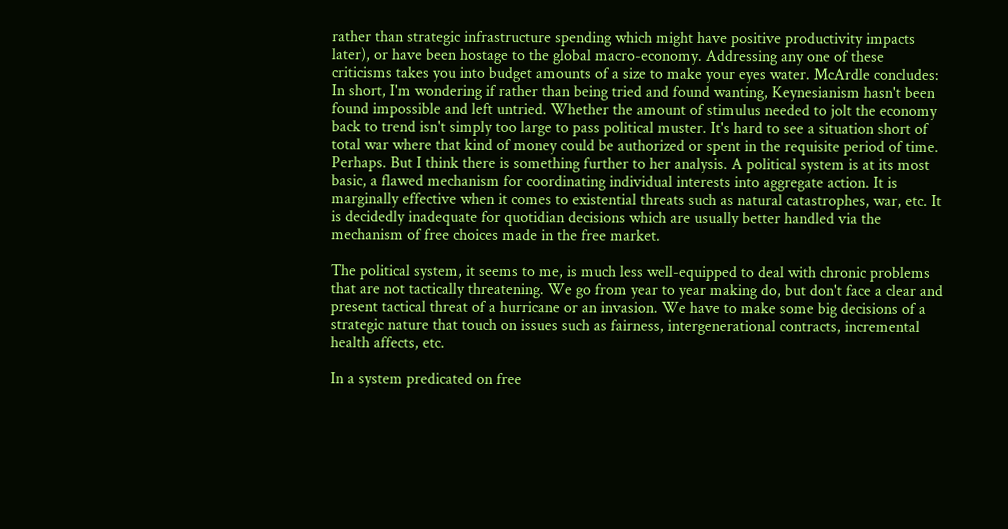rather than strategic infrastructure spending which might have positive productivity impacts later), or have been hostage to the global macro-economy. Addressing any one of these criticisms takes you into budget amounts of a size to make your eyes water. McArdle concludes:
In short, I'm wondering if rather than being tried and found wanting, Keynesianism hasn't been found impossible and left untried. Whether the amount of stimulus needed to jolt the economy back to trend isn't simply too large to pass political muster. It's hard to see a situation short of total war where that kind of money could be authorized or spent in the requisite period of time.
Perhaps. But I think there is something further to her analysis. A political system is at its most basic, a flawed mechanism for coordinating individual interests into aggregate action. It is marginally effective when it comes to existential threats such as natural catastrophes, war, etc. It is decidedly inadequate for quotidian decisions which are usually better handled via the mechanism of free choices made in the free market.

The political system, it seems to me, is much less well-equipped to deal with chronic problems that are not tactically threatening. We go from year to year making do, but don't face a clear and present tactical threat of a hurricane or an invasion. We have to make some big decisions of a strategic nature that touch on issues such as fairness, intergenerational contracts, incremental health affects, etc.

In a system predicated on free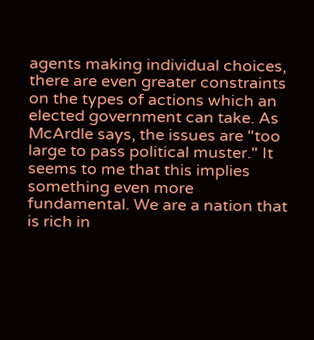agents making individual choices, there are even greater constraints on the types of actions which an elected government can take. As McArdle says, the issues are "too large to pass political muster." It seems to me that this implies something even more fundamental. We are a nation that is rich in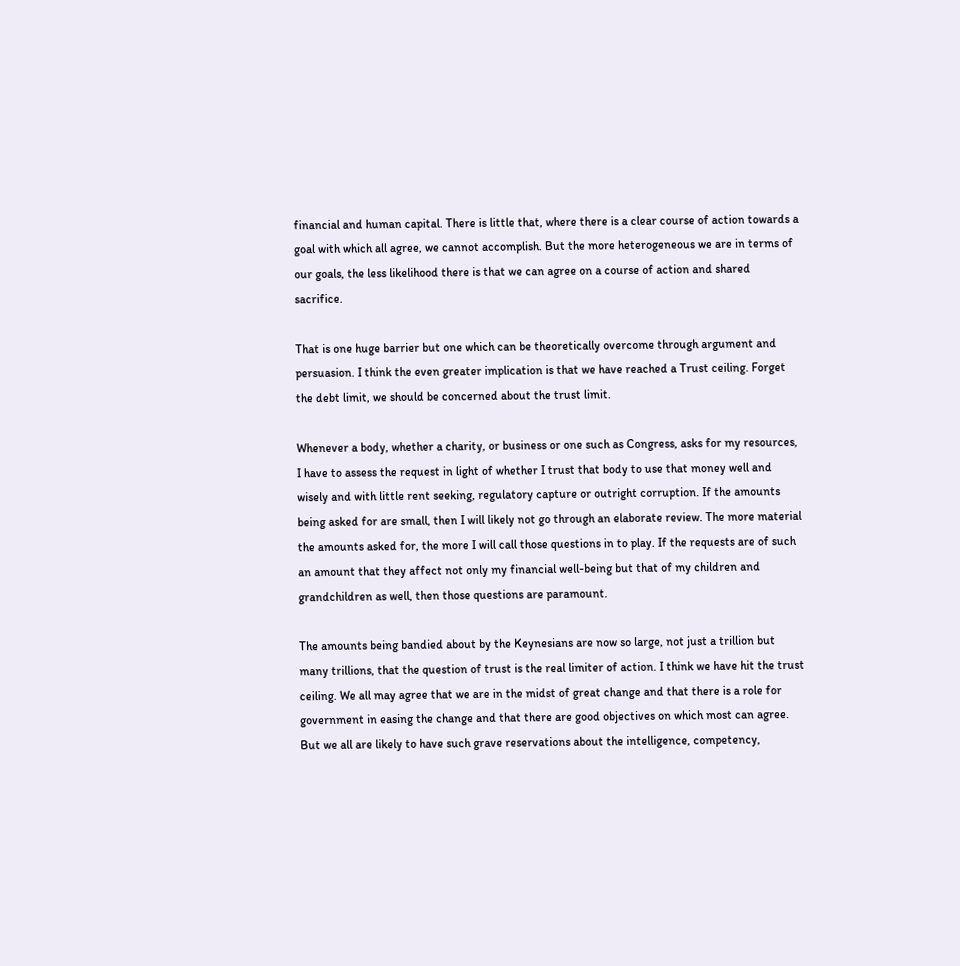financial and human capital. There is little that, where there is a clear course of action towards a goal with which all agree, we cannot accomplish. But the more heterogeneous we are in terms of our goals, the less likelihood there is that we can agree on a course of action and shared sacrifice.

That is one huge barrier but one which can be theoretically overcome through argument and persuasion. I think the even greater implication is that we have reached a Trust ceiling. Forget the debt limit, we should be concerned about the trust limit.

Whenever a body, whether a charity, or business or one such as Congress, asks for my resources, I have to assess the request in light of whether I trust that body to use that money well and wisely and with little rent seeking, regulatory capture or outright corruption. If the amounts being asked for are small, then I will likely not go through an elaborate review. The more material the amounts asked for, the more I will call those questions in to play. If the requests are of such an amount that they affect not only my financial well-being but that of my children and grandchildren as well, then those questions are paramount.

The amounts being bandied about by the Keynesians are now so large, not just a trillion but many trillions, that the question of trust is the real limiter of action. I think we have hit the trust ceiling. We all may agree that we are in the midst of great change and that there is a role for government in easing the change and that there are good objectives on which most can agree. But we all are likely to have such grave reservations about the intelligence, competency,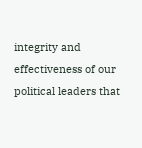integrity and effectiveness of our political leaders that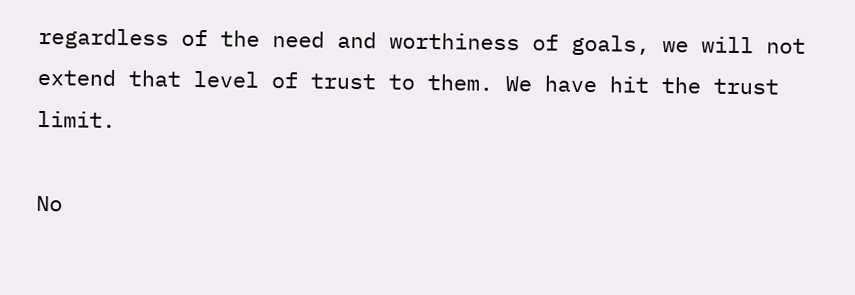regardless of the need and worthiness of goals, we will not extend that level of trust to them. We have hit the trust limit.

No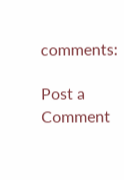comments:

Post a Comment